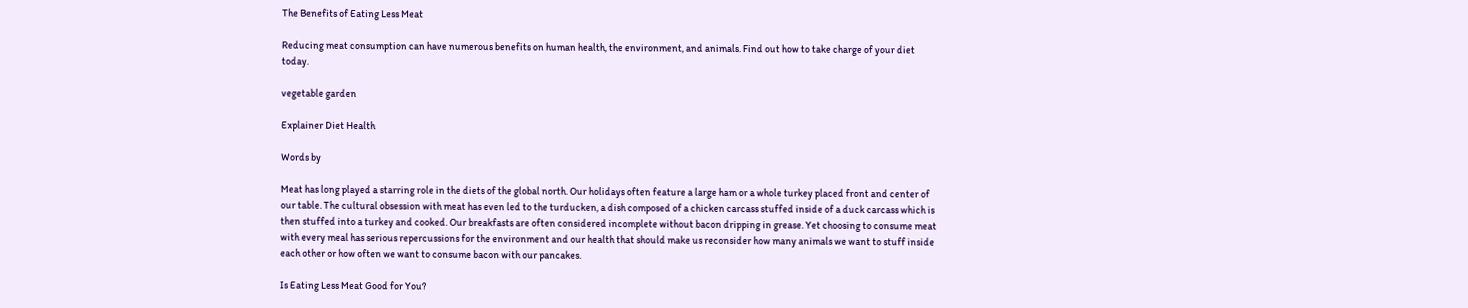The Benefits of Eating Less Meat

Reducing meat consumption can have numerous benefits on human health, the environment, and animals. Find out how to take charge of your diet today.

vegetable garden

Explainer Diet Health

Words by

Meat has long played a starring role in the diets of the global north. Our holidays often feature a large ham or a whole turkey placed front and center of our table. The cultural obsession with meat has even led to the turducken, a dish composed of a chicken carcass stuffed inside of a duck carcass which is then stuffed into a turkey and cooked. Our breakfasts are often considered incomplete without bacon dripping in grease. Yet choosing to consume meat with every meal has serious repercussions for the environment and our health that should make us reconsider how many animals we want to stuff inside each other or how often we want to consume bacon with our pancakes.

Is Eating Less Meat Good for You?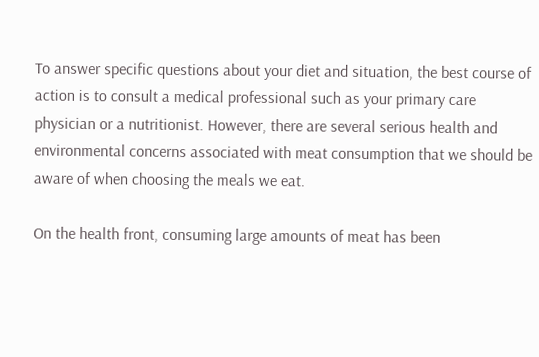To answer specific questions about your diet and situation, the best course of action is to consult a medical professional such as your primary care physician or a nutritionist. However, there are several serious health and environmental concerns associated with meat consumption that we should be aware of when choosing the meals we eat.

On the health front, consuming large amounts of meat has been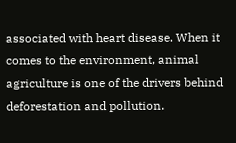associated with heart disease. When it comes to the environment, animal agriculture is one of the drivers behind deforestation and pollution.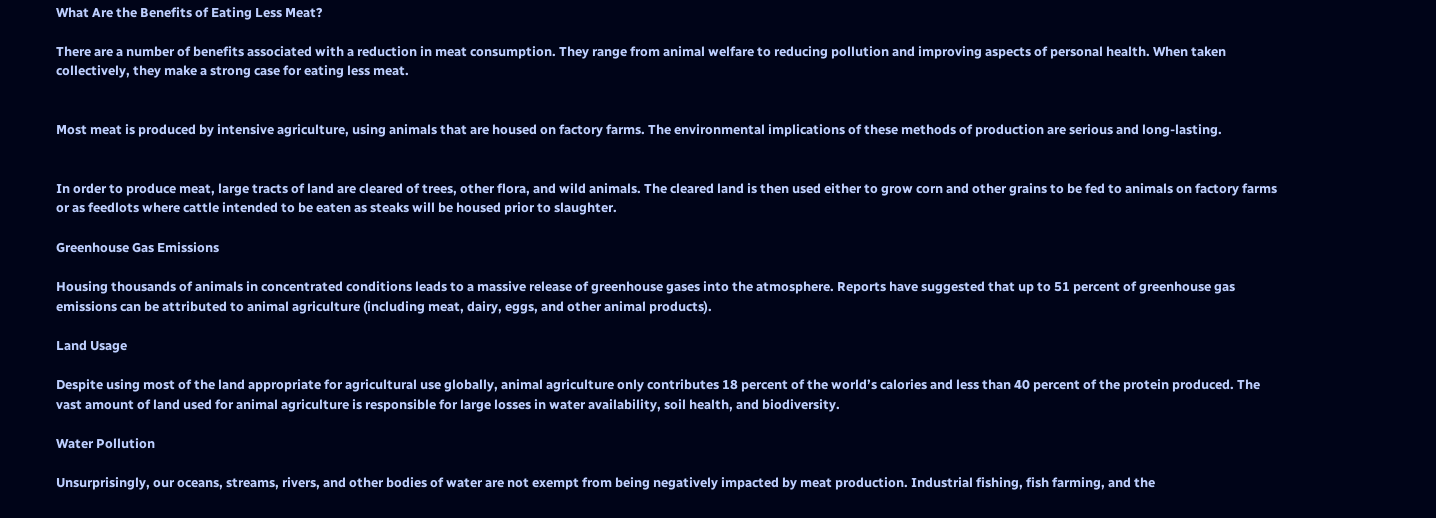What Are the Benefits of Eating Less Meat?

There are a number of benefits associated with a reduction in meat consumption. They range from animal welfare to reducing pollution and improving aspects of personal health. When taken collectively, they make a strong case for eating less meat.


Most meat is produced by intensive agriculture, using animals that are housed on factory farms. The environmental implications of these methods of production are serious and long-lasting.


In order to produce meat, large tracts of land are cleared of trees, other flora, and wild animals. The cleared land is then used either to grow corn and other grains to be fed to animals on factory farms or as feedlots where cattle intended to be eaten as steaks will be housed prior to slaughter.

Greenhouse Gas Emissions

Housing thousands of animals in concentrated conditions leads to a massive release of greenhouse gases into the atmosphere. Reports have suggested that up to 51 percent of greenhouse gas emissions can be attributed to animal agriculture (including meat, dairy, eggs, and other animal products).

Land Usage

Despite using most of the land appropriate for agricultural use globally, animal agriculture only contributes 18 percent of the world’s calories and less than 40 percent of the protein produced. The vast amount of land used for animal agriculture is responsible for large losses in water availability, soil health, and biodiversity.

Water Pollution

Unsurprisingly, our oceans, streams, rivers, and other bodies of water are not exempt from being negatively impacted by meat production. Industrial fishing, fish farming, and the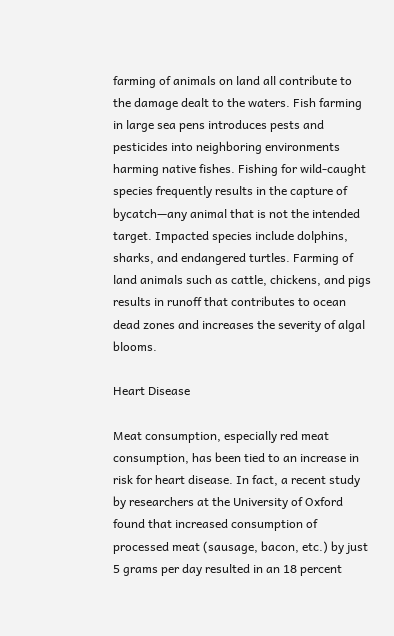farming of animals on land all contribute to the damage dealt to the waters. Fish farming in large sea pens introduces pests and pesticides into neighboring environments harming native fishes. Fishing for wild-caught species frequently results in the capture of bycatch—any animal that is not the intended target. Impacted species include dolphins, sharks, and endangered turtles. Farming of land animals such as cattle, chickens, and pigs results in runoff that contributes to ocean dead zones and increases the severity of algal blooms.

Heart Disease

Meat consumption, especially red meat consumption, has been tied to an increase in risk for heart disease. In fact, a recent study by researchers at the University of Oxford found that increased consumption of processed meat (sausage, bacon, etc.) by just 5 grams per day resulted in an 18 percent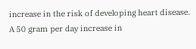increase in the risk of developing heart disease. A 50 gram per day increase in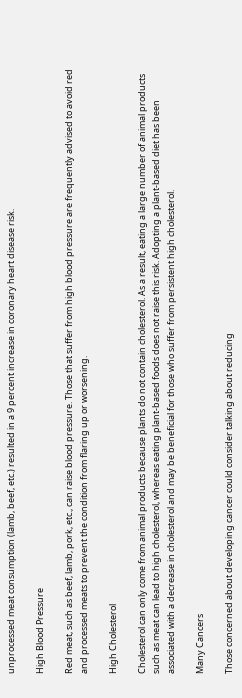unprocessed meat consumption (lamb, beef, etc.) resulted in a 9 percent increase in coronary heart disease risk.

High Blood Pressure

Red meat, such as beef, lamb, pork, etc., can raise blood pressure. Those that suffer from high blood pressure are frequently advised to avoid red and processed meats to prevent the condition from flaring up or worsening.

High Cholesterol

Cholesterol can only come from animal products because plants do not contain cholesterol. As a result, eating a large number of animal products such as meat can lead to high cholesterol, whereas eating plant-based foods does not raise this risk. Adopting a plant-based diet has been associated with a decrease in cholesterol and may be beneficial for those who suffer from persistent high cholesterol.

Many Cancers

Those concerned about developing cancer could consider talking about reducing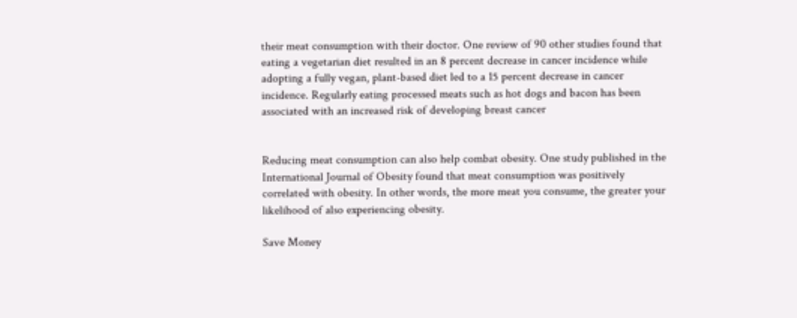their meat consumption with their doctor. One review of 90 other studies found that eating a vegetarian diet resulted in an 8 percent decrease in cancer incidence while adopting a fully vegan, plant-based diet led to a 15 percent decrease in cancer incidence. Regularly eating processed meats such as hot dogs and bacon has been associated with an increased risk of developing breast cancer


Reducing meat consumption can also help combat obesity. One study published in the International Journal of Obesity found that meat consumption was positively correlated with obesity. In other words, the more meat you consume, the greater your likelihood of also experiencing obesity.

Save Money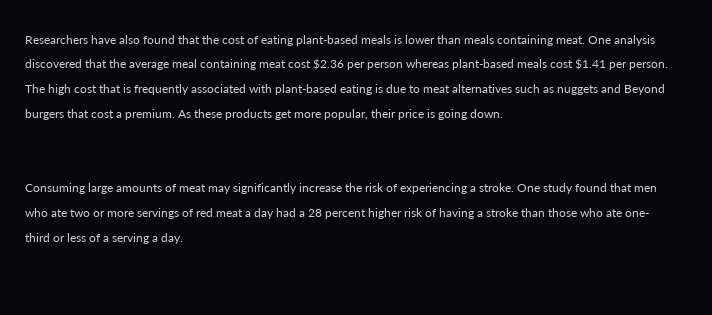Researchers have also found that the cost of eating plant-based meals is lower than meals containing meat. One analysis discovered that the average meal containing meat cost $2.36 per person whereas plant-based meals cost $1.41 per person. The high cost that is frequently associated with plant-based eating is due to meat alternatives such as nuggets and Beyond burgers that cost a premium. As these products get more popular, their price is going down.


Consuming large amounts of meat may significantly increase the risk of experiencing a stroke. One study found that men who ate two or more servings of red meat a day had a 28 percent higher risk of having a stroke than those who ate one-third or less of a serving a day.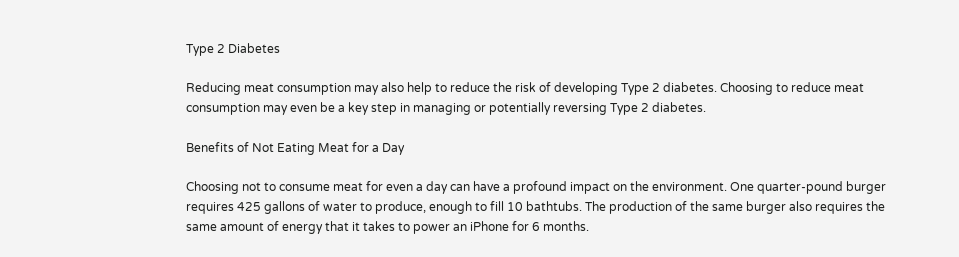Type 2 Diabetes

Reducing meat consumption may also help to reduce the risk of developing Type 2 diabetes. Choosing to reduce meat consumption may even be a key step in managing or potentially reversing Type 2 diabetes.

Benefits of Not Eating Meat for a Day

Choosing not to consume meat for even a day can have a profound impact on the environment. One quarter-pound burger requires 425 gallons of water to produce, enough to fill 10 bathtubs. The production of the same burger also requires the same amount of energy that it takes to power an iPhone for 6 months.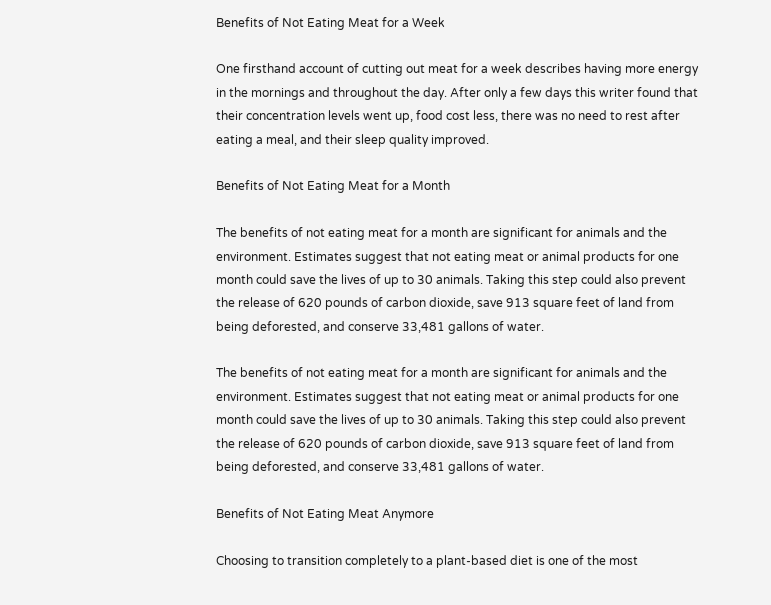Benefits of Not Eating Meat for a Week

One firsthand account of cutting out meat for a week describes having more energy in the mornings and throughout the day. After only a few days this writer found that their concentration levels went up, food cost less, there was no need to rest after eating a meal, and their sleep quality improved.

Benefits of Not Eating Meat for a Month

The benefits of not eating meat for a month are significant for animals and the environment. Estimates suggest that not eating meat or animal products for one month could save the lives of up to 30 animals. Taking this step could also prevent the release of 620 pounds of carbon dioxide, save 913 square feet of land from being deforested, and conserve 33,481 gallons of water.

The benefits of not eating meat for a month are significant for animals and the environment. Estimates suggest that not eating meat or animal products for one month could save the lives of up to 30 animals. Taking this step could also prevent the release of 620 pounds of carbon dioxide, save 913 square feet of land from being deforested, and conserve 33,481 gallons of water.

Benefits of Not Eating Meat Anymore

Choosing to transition completely to a plant-based diet is one of the most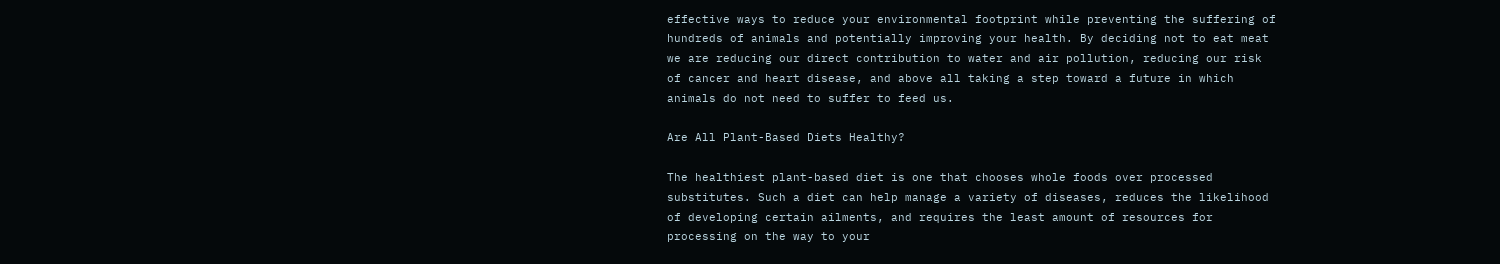effective ways to reduce your environmental footprint while preventing the suffering of hundreds of animals and potentially improving your health. By deciding not to eat meat we are reducing our direct contribution to water and air pollution, reducing our risk of cancer and heart disease, and above all taking a step toward a future in which animals do not need to suffer to feed us.

Are All Plant-Based Diets Healthy?

The healthiest plant-based diet is one that chooses whole foods over processed substitutes. Such a diet can help manage a variety of diseases, reduces the likelihood of developing certain ailments, and requires the least amount of resources for processing on the way to your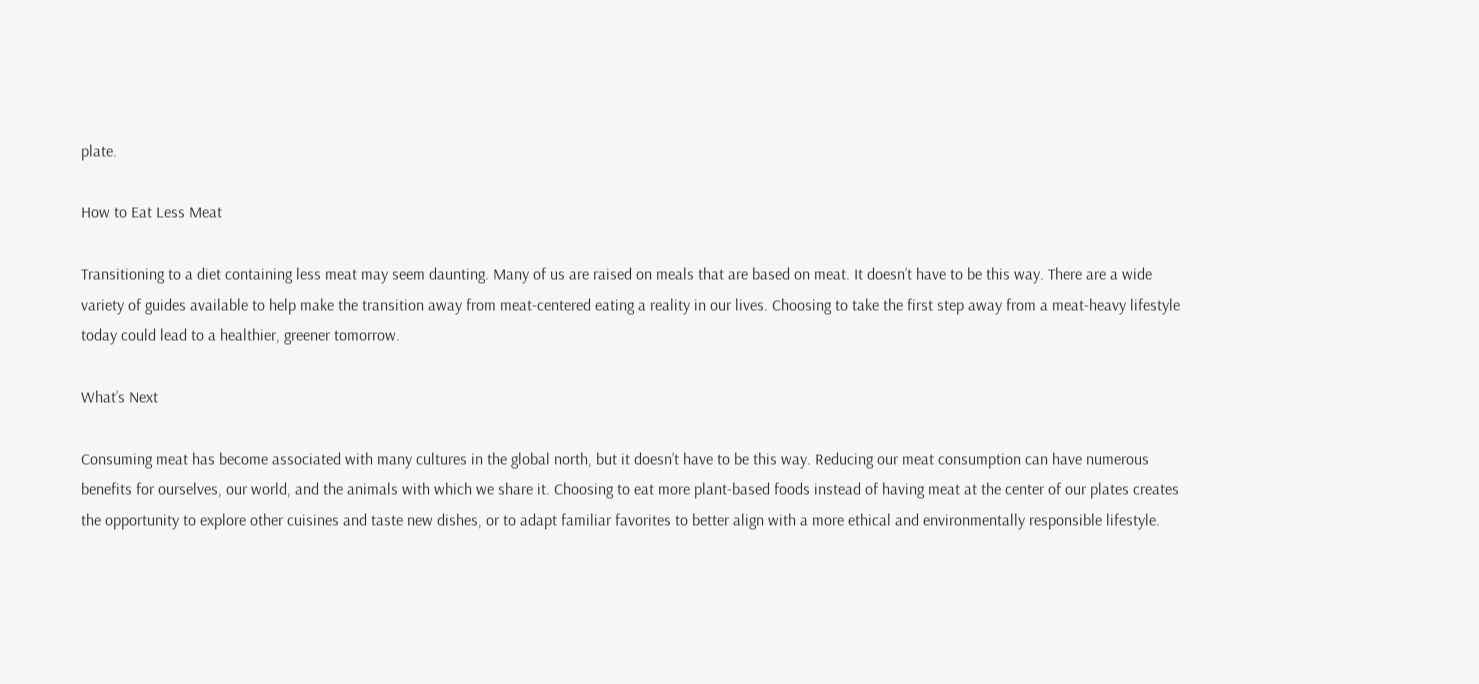plate.

How to Eat Less Meat

Transitioning to a diet containing less meat may seem daunting. Many of us are raised on meals that are based on meat. It doesn’t have to be this way. There are a wide variety of guides available to help make the transition away from meat-centered eating a reality in our lives. Choosing to take the first step away from a meat-heavy lifestyle today could lead to a healthier, greener tomorrow.

What’s Next

Consuming meat has become associated with many cultures in the global north, but it doesn’t have to be this way. Reducing our meat consumption can have numerous benefits for ourselves, our world, and the animals with which we share it. Choosing to eat more plant-based foods instead of having meat at the center of our plates creates the opportunity to explore other cuisines and taste new dishes, or to adapt familiar favorites to better align with a more ethical and environmentally responsible lifestyle.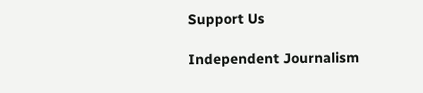Support Us

Independent Journalism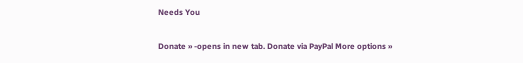Needs You

Donate » -opens in new tab. Donate via PayPal More options »